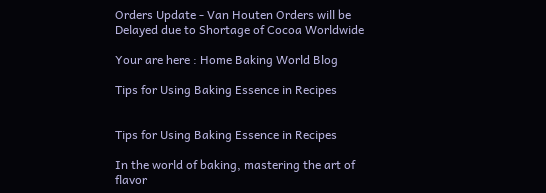Orders Update - Van Houten Orders will be Delayed due to Shortage of Cocoa Worldwide

Your are here : Home Baking World Blog

Tips for Using Baking Essence in Recipes


Tips for Using Baking Essence in Recipes

In the world of baking, mastering the art of flavor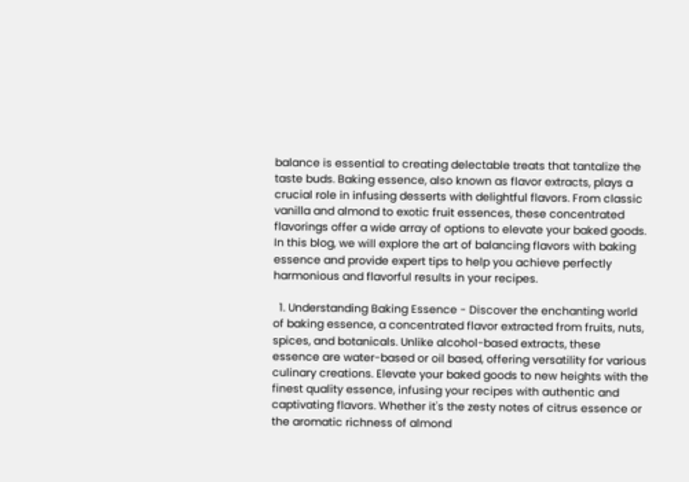balance is essential to creating delectable treats that tantalize the taste buds. Baking essence, also known as flavor extracts, plays a crucial role in infusing desserts with delightful flavors. From classic vanilla and almond to exotic fruit essences, these concentrated flavorings offer a wide array of options to elevate your baked goods. In this blog, we will explore the art of balancing flavors with baking essence and provide expert tips to help you achieve perfectly harmonious and flavorful results in your recipes.

  1. Understanding Baking Essence - Discover the enchanting world of baking essence, a concentrated flavor extracted from fruits, nuts, spices, and botanicals. Unlike alcohol-based extracts, these essence are water-based or oil based, offering versatility for various culinary creations. Elevate your baked goods to new heights with the finest quality essence, infusing your recipes with authentic and captivating flavors. Whether it's the zesty notes of citrus essence or the aromatic richness of almond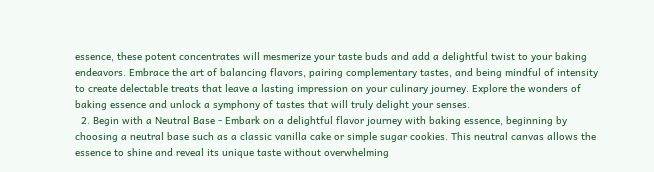essence, these potent concentrates will mesmerize your taste buds and add a delightful twist to your baking endeavors. Embrace the art of balancing flavors, pairing complementary tastes, and being mindful of intensity to create delectable treats that leave a lasting impression on your culinary journey. Explore the wonders of baking essence and unlock a symphony of tastes that will truly delight your senses.
  2. Begin with a Neutral Base - Embark on a delightful flavor journey with baking essence, beginning by choosing a neutral base such as a classic vanilla cake or simple sugar cookies. This neutral canvas allows the essence to shine and reveal its unique taste without overwhelming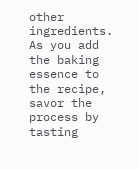other ingredients. As you add the baking essence to the recipe, savor the process by tasting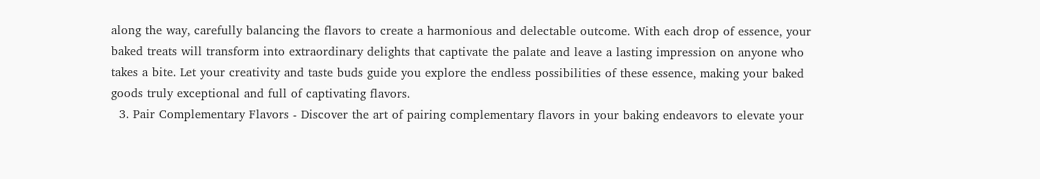along the way, carefully balancing the flavors to create a harmonious and delectable outcome. With each drop of essence, your baked treats will transform into extraordinary delights that captivate the palate and leave a lasting impression on anyone who takes a bite. Let your creativity and taste buds guide you explore the endless possibilities of these essence, making your baked goods truly exceptional and full of captivating flavors.
  3. Pair Complementary Flavors - Discover the art of pairing complementary flavors in your baking endeavors to elevate your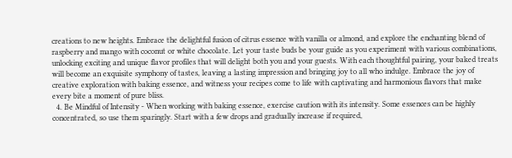creations to new heights. Embrace the delightful fusion of citrus essence with vanilla or almond, and explore the enchanting blend of raspberry and mango with coconut or white chocolate. Let your taste buds be your guide as you experiment with various combinations, unlocking exciting and unique flavor profiles that will delight both you and your guests. With each thoughtful pairing, your baked treats will become an exquisite symphony of tastes, leaving a lasting impression and bringing joy to all who indulge. Embrace the joy of creative exploration with baking essence, and witness your recipes come to life with captivating and harmonious flavors that make every bite a moment of pure bliss.
  4. Be Mindful of Intensity - When working with baking essence, exercise caution with its intensity. Some essences can be highly concentrated, so use them sparingly. Start with a few drops and gradually increase if required,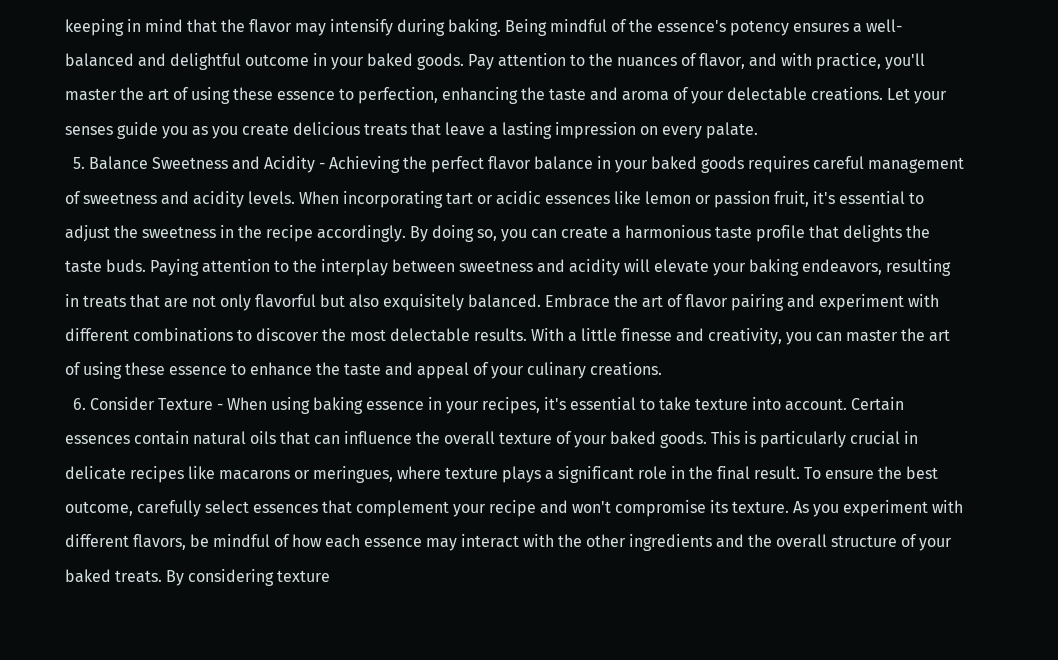keeping in mind that the flavor may intensify during baking. Being mindful of the essence's potency ensures a well-balanced and delightful outcome in your baked goods. Pay attention to the nuances of flavor, and with practice, you'll master the art of using these essence to perfection, enhancing the taste and aroma of your delectable creations. Let your senses guide you as you create delicious treats that leave a lasting impression on every palate.
  5. Balance Sweetness and Acidity - Achieving the perfect flavor balance in your baked goods requires careful management of sweetness and acidity levels. When incorporating tart or acidic essences like lemon or passion fruit, it's essential to adjust the sweetness in the recipe accordingly. By doing so, you can create a harmonious taste profile that delights the taste buds. Paying attention to the interplay between sweetness and acidity will elevate your baking endeavors, resulting in treats that are not only flavorful but also exquisitely balanced. Embrace the art of flavor pairing and experiment with different combinations to discover the most delectable results. With a little finesse and creativity, you can master the art of using these essence to enhance the taste and appeal of your culinary creations.
  6. Consider Texture - When using baking essence in your recipes, it's essential to take texture into account. Certain essences contain natural oils that can influence the overall texture of your baked goods. This is particularly crucial in delicate recipes like macarons or meringues, where texture plays a significant role in the final result. To ensure the best outcome, carefully select essences that complement your recipe and won't compromise its texture. As you experiment with different flavors, be mindful of how each essence may interact with the other ingredients and the overall structure of your baked treats. By considering texture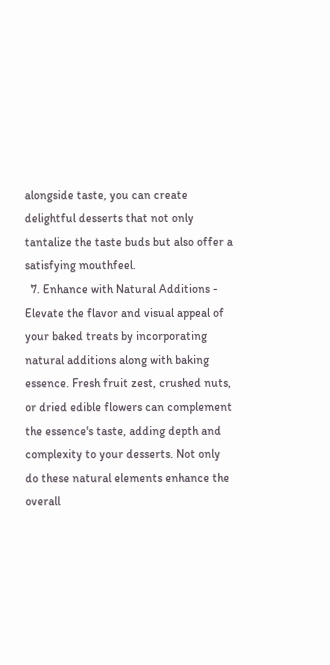alongside taste, you can create delightful desserts that not only tantalize the taste buds but also offer a satisfying mouthfeel.
  7. Enhance with Natural Additions - Elevate the flavor and visual appeal of your baked treats by incorporating natural additions along with baking essence. Fresh fruit zest, crushed nuts, or dried edible flowers can complement the essence's taste, adding depth and complexity to your desserts. Not only do these natural elements enhance the overall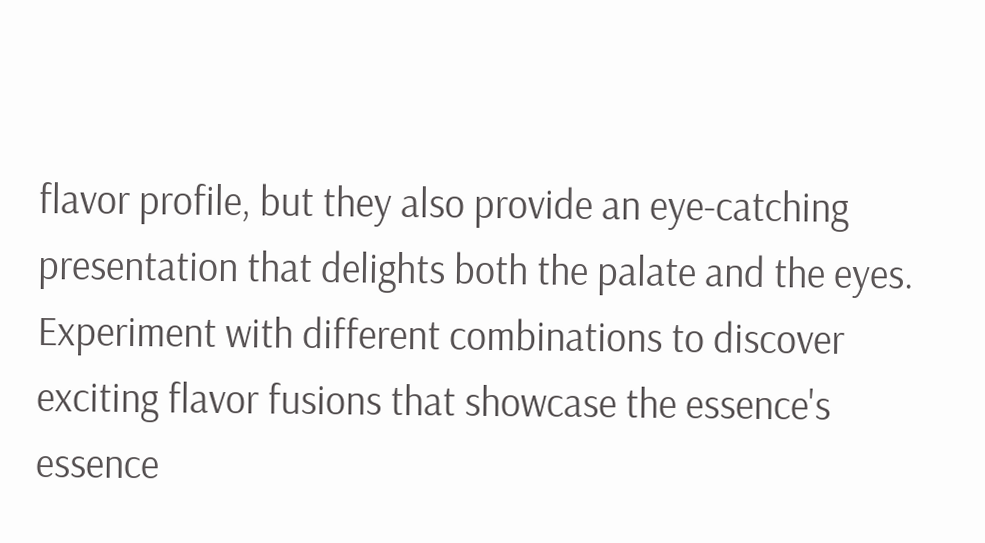flavor profile, but they also provide an eye-catching presentation that delights both the palate and the eyes. Experiment with different combinations to discover exciting flavor fusions that showcase the essence's essence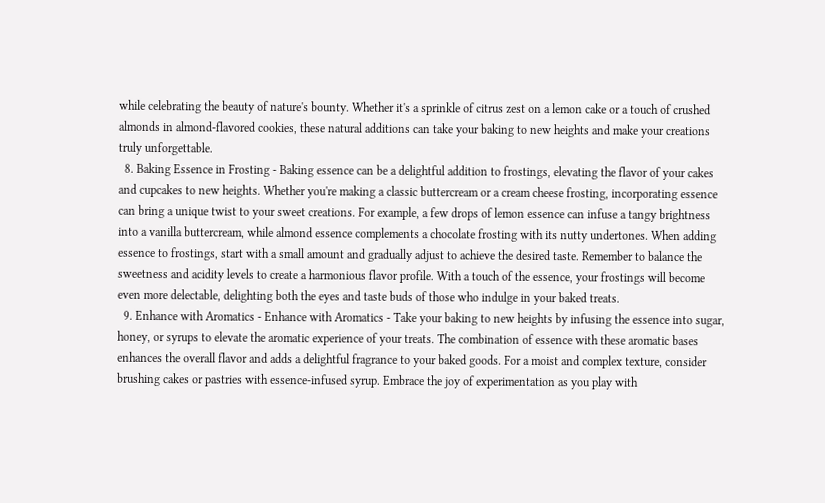while celebrating the beauty of nature's bounty. Whether it's a sprinkle of citrus zest on a lemon cake or a touch of crushed almonds in almond-flavored cookies, these natural additions can take your baking to new heights and make your creations truly unforgettable.
  8. Baking Essence in Frosting - Baking essence can be a delightful addition to frostings, elevating the flavor of your cakes and cupcakes to new heights. Whether you're making a classic buttercream or a cream cheese frosting, incorporating essence can bring a unique twist to your sweet creations. For example, a few drops of lemon essence can infuse a tangy brightness into a vanilla buttercream, while almond essence complements a chocolate frosting with its nutty undertones. When adding essence to frostings, start with a small amount and gradually adjust to achieve the desired taste. Remember to balance the sweetness and acidity levels to create a harmonious flavor profile. With a touch of the essence, your frostings will become even more delectable, delighting both the eyes and taste buds of those who indulge in your baked treats.
  9. Enhance with Aromatics - Enhance with Aromatics - Take your baking to new heights by infusing the essence into sugar, honey, or syrups to elevate the aromatic experience of your treats. The combination of essence with these aromatic bases enhances the overall flavor and adds a delightful fragrance to your baked goods. For a moist and complex texture, consider brushing cakes or pastries with essence-infused syrup. Embrace the joy of experimentation as you play with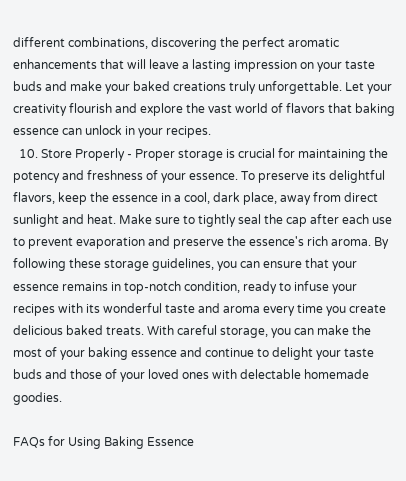different combinations, discovering the perfect aromatic enhancements that will leave a lasting impression on your taste buds and make your baked creations truly unforgettable. Let your creativity flourish and explore the vast world of flavors that baking essence can unlock in your recipes.
  10. Store Properly - Proper storage is crucial for maintaining the potency and freshness of your essence. To preserve its delightful flavors, keep the essence in a cool, dark place, away from direct sunlight and heat. Make sure to tightly seal the cap after each use to prevent evaporation and preserve the essence's rich aroma. By following these storage guidelines, you can ensure that your essence remains in top-notch condition, ready to infuse your recipes with its wonderful taste and aroma every time you create delicious baked treats. With careful storage, you can make the most of your baking essence and continue to delight your taste buds and those of your loved ones with delectable homemade goodies.

FAQs for Using Baking Essence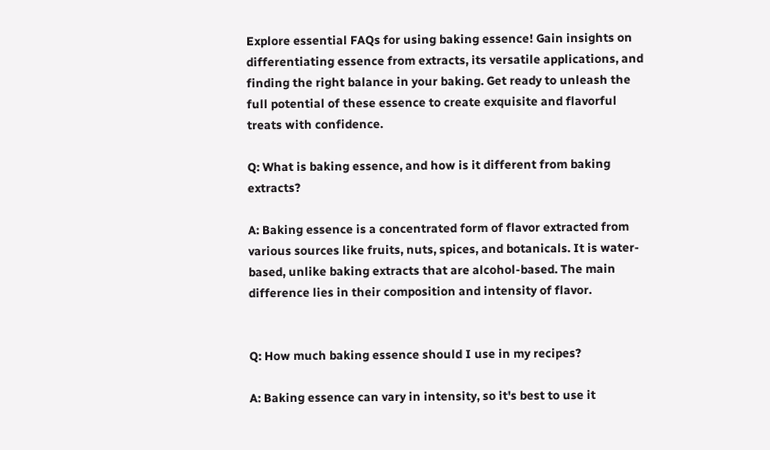Explore essential FAQs for using baking essence! Gain insights on differentiating essence from extracts, its versatile applications, and finding the right balance in your baking. Get ready to unleash the full potential of these essence to create exquisite and flavorful treats with confidence.

Q: What is baking essence, and how is it different from baking extracts?

A: Baking essence is a concentrated form of flavor extracted from various sources like fruits, nuts, spices, and botanicals. It is water-based, unlike baking extracts that are alcohol-based. The main difference lies in their composition and intensity of flavor.


Q: How much baking essence should I use in my recipes?

A: Baking essence can vary in intensity, so it's best to use it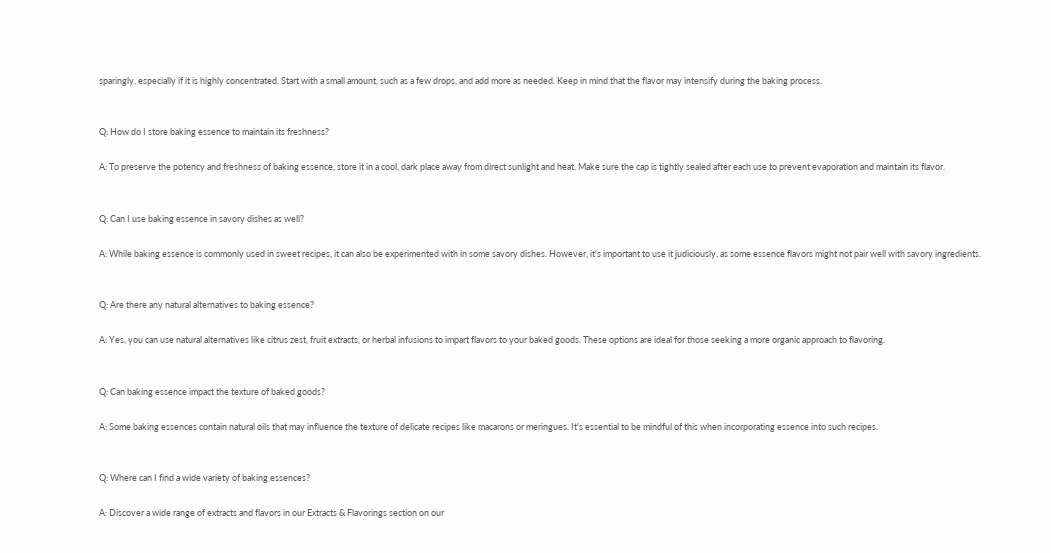sparingly, especially if it is highly concentrated. Start with a small amount, such as a few drops, and add more as needed. Keep in mind that the flavor may intensify during the baking process.


Q: How do I store baking essence to maintain its freshness?

A: To preserve the potency and freshness of baking essence, store it in a cool, dark place away from direct sunlight and heat. Make sure the cap is tightly sealed after each use to prevent evaporation and maintain its flavor.


Q: Can I use baking essence in savory dishes as well?

A: While baking essence is commonly used in sweet recipes, it can also be experimented with in some savory dishes. However, it's important to use it judiciously, as some essence flavors might not pair well with savory ingredients.


Q: Are there any natural alternatives to baking essence?

A: Yes, you can use natural alternatives like citrus zest, fruit extracts, or herbal infusions to impart flavors to your baked goods. These options are ideal for those seeking a more organic approach to flavoring.


Q: Can baking essence impact the texture of baked goods?

A: Some baking essences contain natural oils that may influence the texture of delicate recipes like macarons or meringues. It's essential to be mindful of this when incorporating essence into such recipes.


Q: Where can I find a wide variety of baking essences?

A: Discover a wide range of extracts and flavors in our Extracts & Flavorings section on our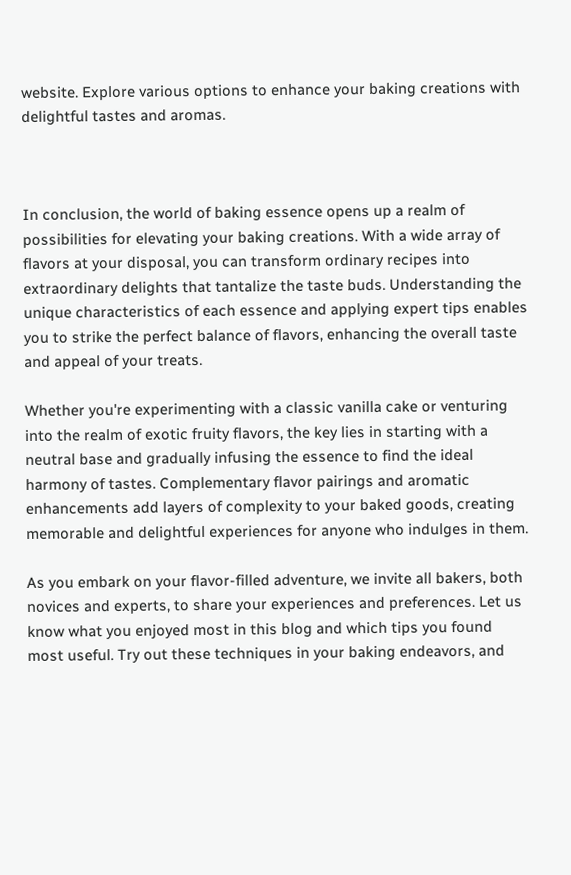website. Explore various options to enhance your baking creations with delightful tastes and aromas.



In conclusion, the world of baking essence opens up a realm of possibilities for elevating your baking creations. With a wide array of flavors at your disposal, you can transform ordinary recipes into extraordinary delights that tantalize the taste buds. Understanding the unique characteristics of each essence and applying expert tips enables you to strike the perfect balance of flavors, enhancing the overall taste and appeal of your treats.

Whether you're experimenting with a classic vanilla cake or venturing into the realm of exotic fruity flavors, the key lies in starting with a neutral base and gradually infusing the essence to find the ideal harmony of tastes. Complementary flavor pairings and aromatic enhancements add layers of complexity to your baked goods, creating memorable and delightful experiences for anyone who indulges in them.

As you embark on your flavor-filled adventure, we invite all bakers, both novices and experts, to share your experiences and preferences. Let us know what you enjoyed most in this blog and which tips you found most useful. Try out these techniques in your baking endeavors, and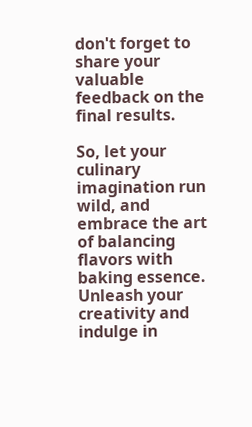don't forget to share your valuable feedback on the final results.

So, let your culinary imagination run wild, and embrace the art of balancing flavors with baking essence. Unleash your creativity and indulge in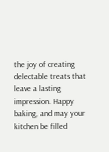the joy of creating delectable treats that leave a lasting impression. Happy baking, and may your kitchen be filled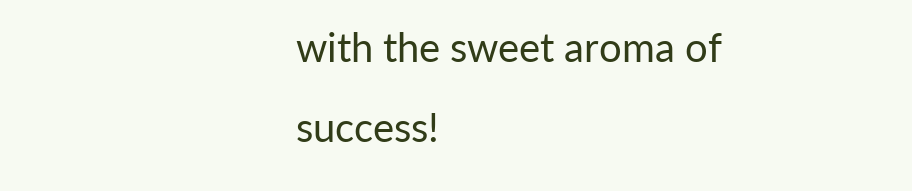with the sweet aroma of success!